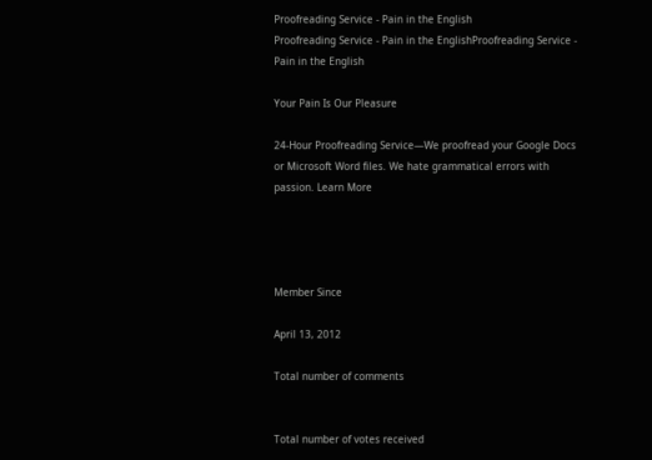Proofreading Service - Pain in the English
Proofreading Service - Pain in the EnglishProofreading Service - Pain in the English

Your Pain Is Our Pleasure

24-Hour Proofreading Service—We proofread your Google Docs or Microsoft Word files. We hate grammatical errors with passion. Learn More




Member Since

April 13, 2012

Total number of comments


Total number of votes received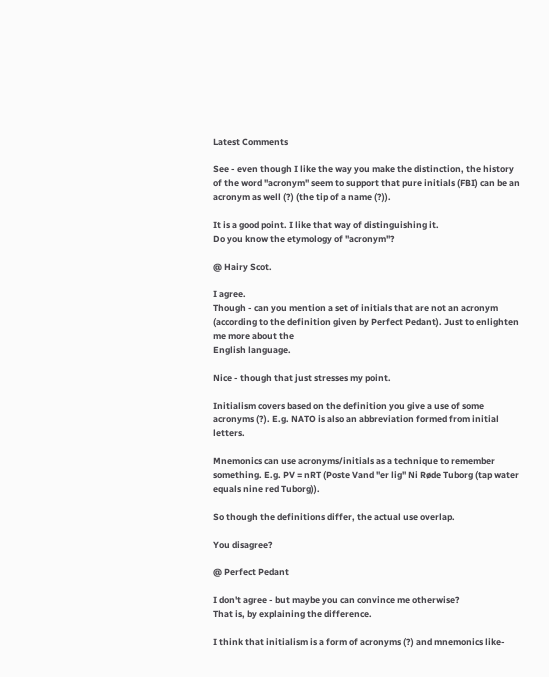Latest Comments

See - even though I like the way you make the distinction, the history of the word "acronym" seem to support that pure initials (FBI) can be an acronym as well (?) (the tip of a name (?)).

It is a good point. I like that way of distinguishing it.
Do you know the etymology of "acronym"?

@ Hairy Scot.

I agree.
Though - can you mention a set of initials that are not an acronym (according to the definition given by Perfect Pedant). Just to enlighten me more about the
English language.

Nice - though that just stresses my point.

Initialism covers based on the definition you give a use of some acronyms (?). E.g. NATO is also an abbreviation formed from initial letters.

Mnemonics can use acronyms/initials as a technique to remember something. E.g. PV = nRT (Poste Vand "er lig" Ni Røde Tuborg (tap water equals nine red Tuborg)).

So though the definitions differ, the actual use overlap.

You disagree?

@ Perfect Pedant

I don't agree - but maybe you can convince me otherwise?
That is, by explaining the difference.

I think that initialism is a form of acronyms (?) and mnemonics like-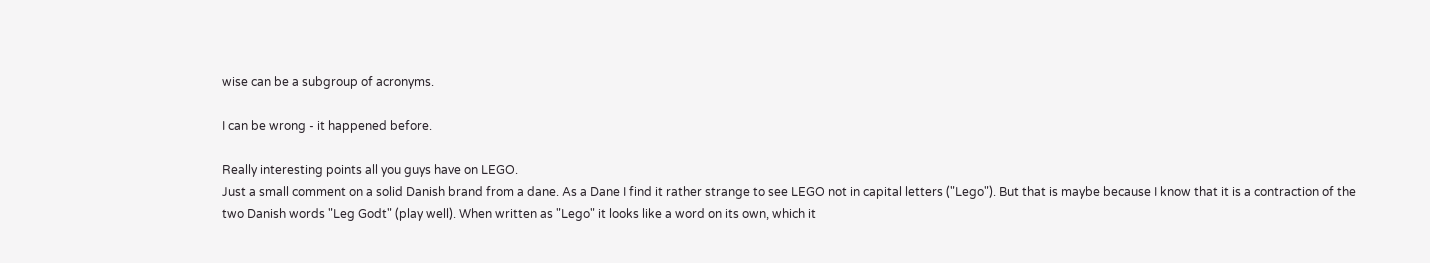wise can be a subgroup of acronyms.

I can be wrong - it happened before.

Really interesting points all you guys have on LEGO.
Just a small comment on a solid Danish brand from a dane. As a Dane I find it rather strange to see LEGO not in capital letters ("Lego"). But that is maybe because I know that it is a contraction of the two Danish words "Leg Godt" (play well). When written as "Lego" it looks like a word on its own, which it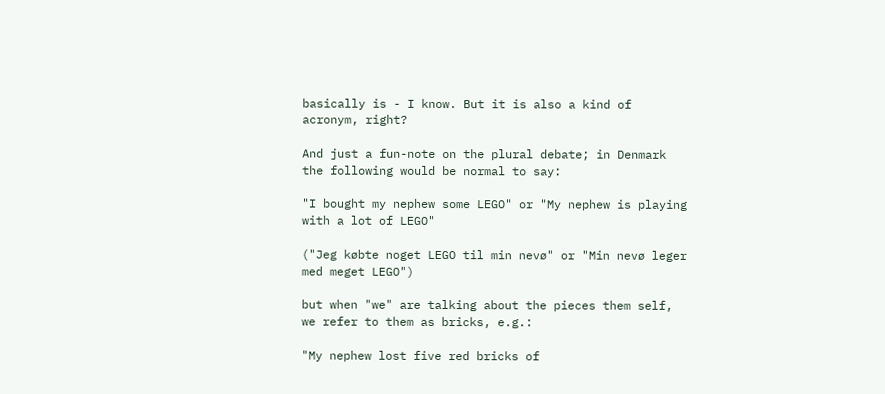basically is - I know. But it is also a kind of acronym, right?

And just a fun-note on the plural debate; in Denmark the following would be normal to say:

"I bought my nephew some LEGO" or "My nephew is playing with a lot of LEGO"

("Jeg købte noget LEGO til min nevø" or "Min nevø leger med meget LEGO")

but when "we" are talking about the pieces them self, we refer to them as bricks, e.g.:

"My nephew lost five red bricks of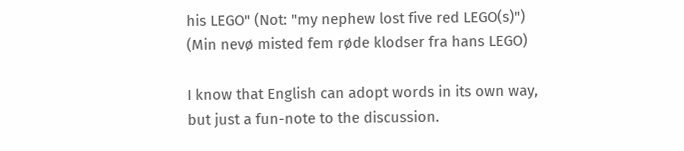his LEGO" (Not: "my nephew lost five red LEGO(s)")
(Min nevø misted fem røde klodser fra hans LEGO)

I know that English can adopt words in its own way, but just a fun-note to the discussion.